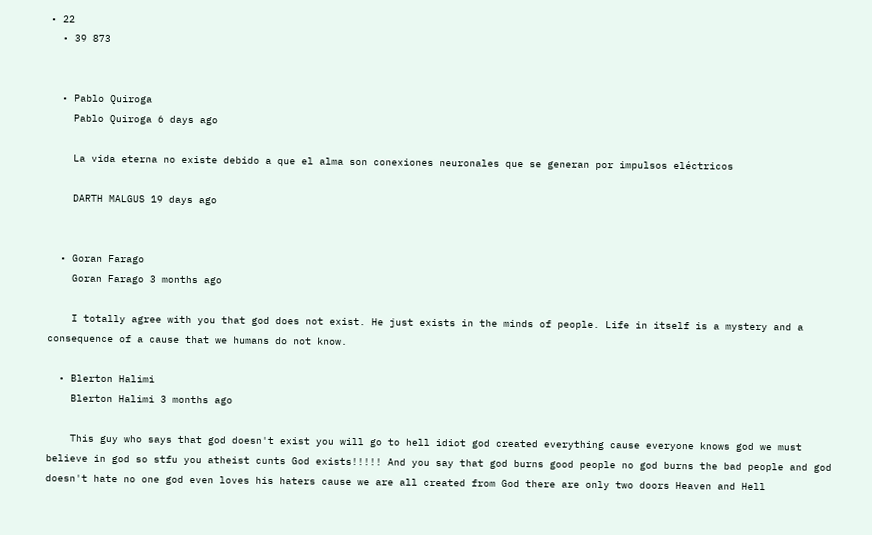• 22
  • 39 873


  • Pablo Quiroga
    Pablo Quiroga 6 days ago

    La vida eterna no existe debido a que el alma son conexiones neuronales que se generan por impulsos eléctricos

    DARTH MALGUS 19 days ago


  • Goran Farago
    Goran Farago 3 months ago

    I totally agree with you that god does not exist. He just exists in the minds of people. Life in itself is a mystery and a consequence of a cause that we humans do not know.

  • Blerton Halimi
    Blerton Halimi 3 months ago

    This guy who says that god doesn't exist you will go to hell idiot god created everything cause everyone knows god we must believe in god so stfu you atheist cunts God exists!!!!! And you say that god burns good people no god burns the bad people and god doesn't hate no one god even loves his haters cause we are all created from God there are only two doors Heaven and Hell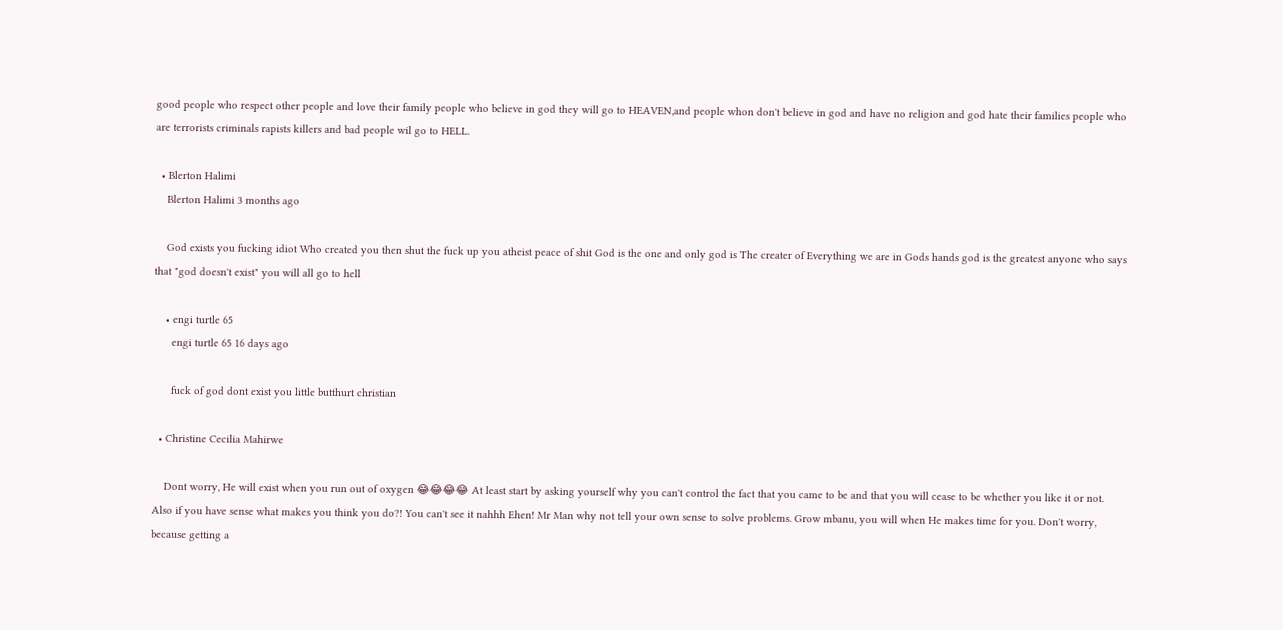good people who respect other people and love their family people who believe in god they will go to HEAVEN,and people whon don't believe in god and have no religion and god hate their families people who are terrorists criminals rapists killers and bad people wil go to HELL.

  • Blerton Halimi
    Blerton Halimi 3 months ago

    God exists you fucking idiot Who created you then shut the fuck up you atheist peace of shit God is the one and only god is The creater of Everything we are in Gods hands god is the greatest anyone who says that "god doesn't exist" you will all go to hell

    • engi turtle 65
      engi turtle 65 16 days ago

      fuck of god dont exist you little butthurt christian

  • Christine Cecilia Mahirwe

    Dont worry, He will exist when you run out of oxygen 😂😂😂😂 At least start by asking yourself why you can't control the fact that you came to be and that you will cease to be whether you like it or not. Also if you have sense what makes you think you do?! You can't see it nahhh Ehen! Mr Man why not tell your own sense to solve problems. Grow mbanu, you will when He makes time for you. Don't worry, because getting a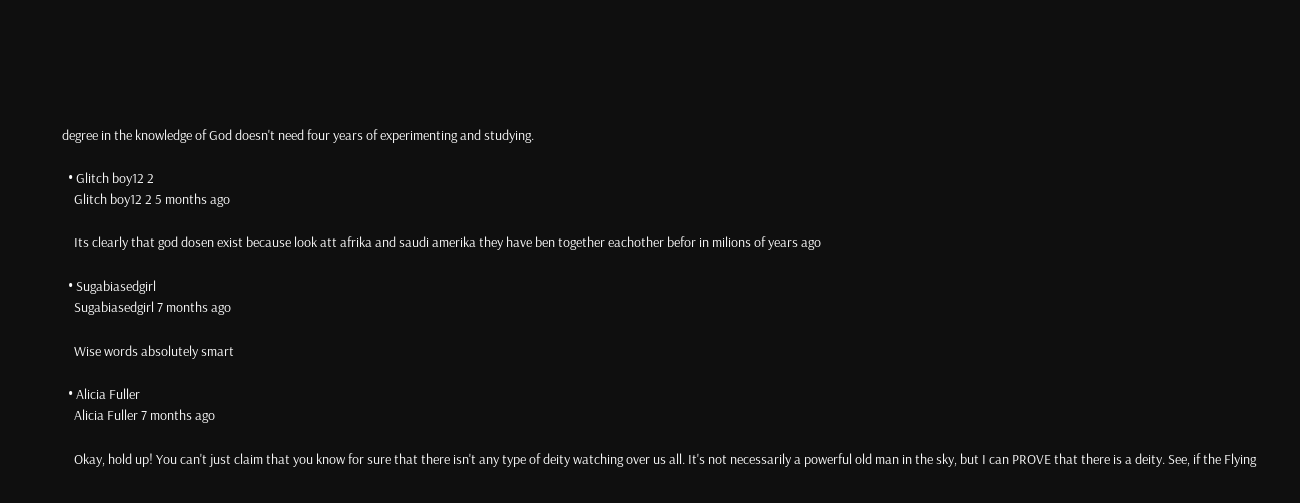degree in the knowledge of God doesn't need four years of experimenting and studying.

  • Glitch boy12 2
    Glitch boy12 2 5 months ago

    Its clearly that god dosen exist because look att afrika and saudi amerika they have ben together eachother befor in milions of years ago

  • Sugabiasedgirl
    Sugabiasedgirl 7 months ago

    Wise words absolutely smart

  • Alicia Fuller
    Alicia Fuller 7 months ago

    Okay, hold up! You can't just claim that you know for sure that there isn't any type of deity watching over us all. It's not necessarily a powerful old man in the sky, but I can PROVE that there is a deity. See, if the Flying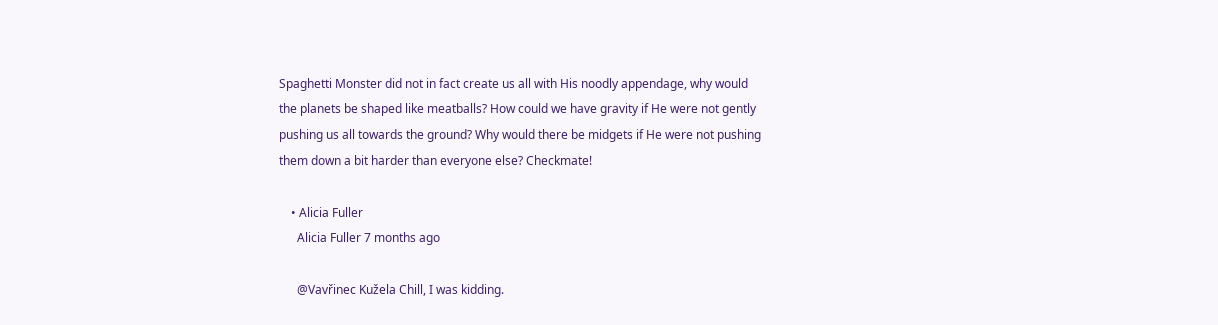Spaghetti Monster did not in fact create us all with His noodly appendage, why would the planets be shaped like meatballs? How could we have gravity if He were not gently pushing us all towards the ground? Why would there be midgets if He were not pushing them down a bit harder than everyone else? Checkmate!

    • Alicia Fuller
      Alicia Fuller 7 months ago

      @Vavřinec Kužela Chill, I was kidding.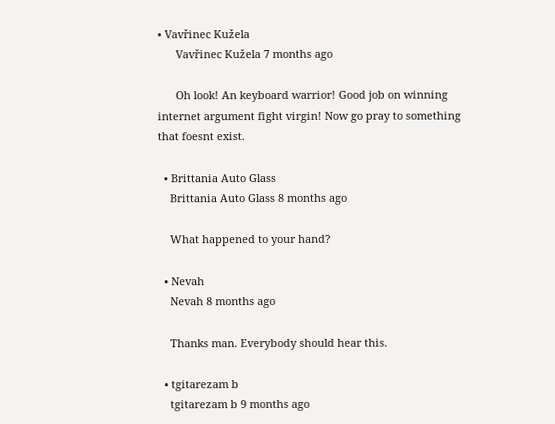• Vavřinec Kužela
      Vavřinec Kužela 7 months ago

      Oh look! An keyboard warrior! Good job on winning internet argument fight virgin! Now go pray to something that foesnt exist.

  • Brittania Auto Glass
    Brittania Auto Glass 8 months ago

    What happened to your hand?

  • Nevah
    Nevah 8 months ago

    Thanks man. Everybody should hear this.

  • tgitarezam b
    tgitarezam b 9 months ago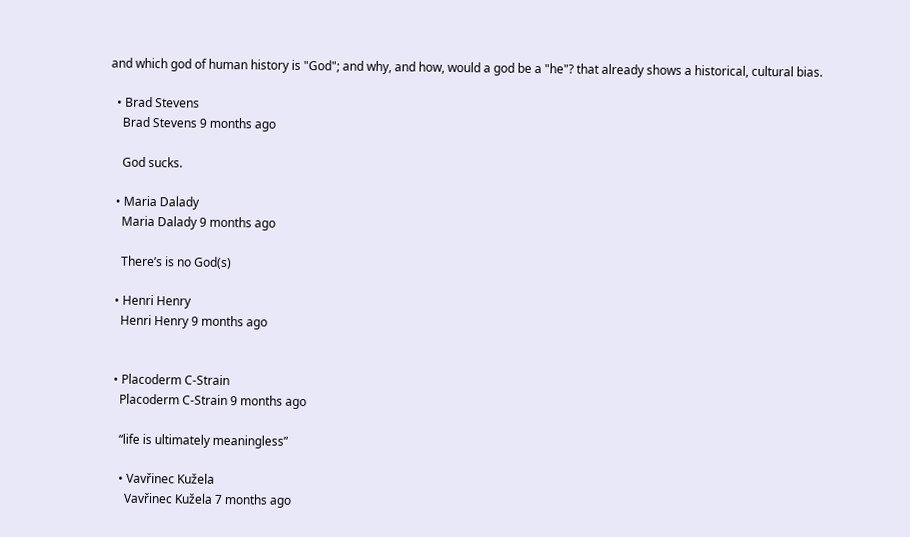and which god of human history is "God"; and why, and how, would a god be a "he"? that already shows a historical, cultural bias.

  • Brad Stevens
    Brad Stevens 9 months ago

    God sucks.

  • Maria Dalady
    Maria Dalady 9 months ago

    There’s is no God(s)

  • Henri Henry
    Henri Henry 9 months ago


  • Placoderm C-Strain
    Placoderm C-Strain 9 months ago

    “life is ultimately meaningless”

    • Vavřinec Kužela
      Vavřinec Kužela 7 months ago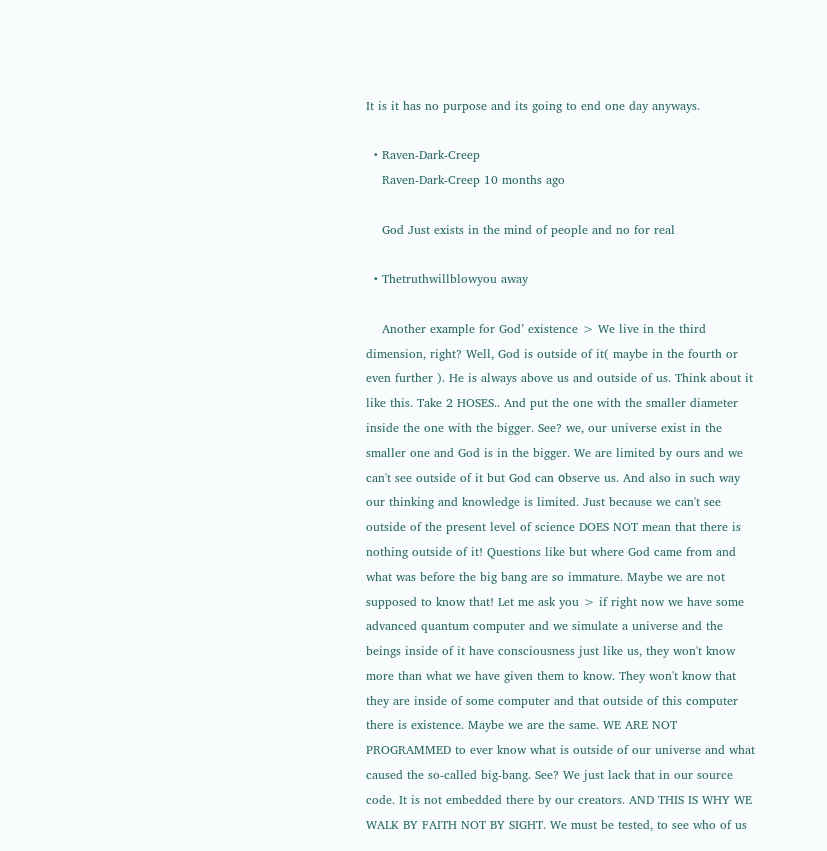It is it has no purpose and its going to end one day anyways.

  • Raven-Dark-Creep
    Raven-Dark-Creep 10 months ago

    God Just exists in the mind of people and no for real

  • Thetruthwillblowyou away

    Another example for God’ existence > We live in the third dimension, right? Well, God is outside of it( maybe in the fourth or even further ). He is always above us and outside of us. Think about it like this. Take 2 HOSES.. And put the one with the smaller diameter inside the one with the bigger. See? we, our universe exist in the smaller one and God is in the bigger. We are limited by ours and we can't see outside of it but God can оbserve us. And also in such way our thinking and knowledge is limited. Just because we can't see outside of the present level of science DOES NOT mean that there is nothing outside of it! Questions like but where God came from and what was before the big bang are so immature. Maybe we are not supposed to know that! Let me ask you > if right now we have some advanced quantum computer and we simulate a universe and the beings inside of it have consciousness just like us, they won't know more than what we have given them to know. They won't know that they are inside of some computer and that outside of this computer there is existence. Maybe we are the same. WE ARE NOT PROGRAMMED to ever know what is outside of our universe and what caused the so-called big-bang. See? We just lack that in our source code. It is not embedded there by our creators. AND THIS IS WHY WE WALK BY FAITH NOT BY SIGHT. We must be tested, to see who of us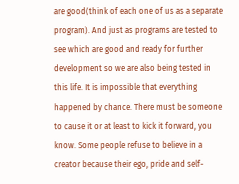are good(think of each one of us as a separate program). And just as programs are tested to see which are good and ready for further development so we are also being tested in this life. It is impossible that everything happened by chance. There must be someone to cause it or at least to kick it forward, you know. Some people refuse to believe in a creator because their ego, pride and self-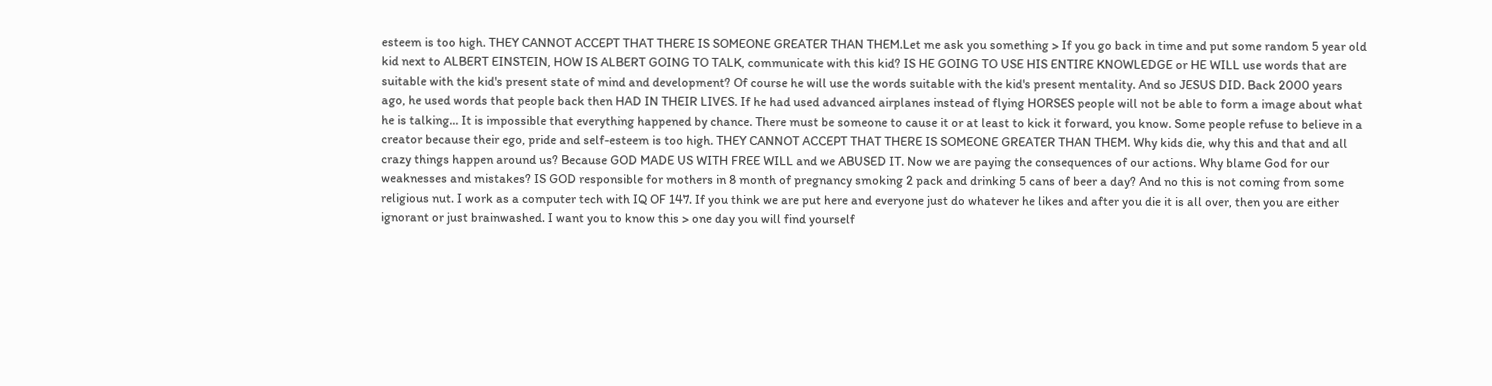esteem is too high. THEY CANNOT ACCEPT THAT THERE IS SOMEONE GREATER THAN THEM.Let me ask you something > If you go back in time and put some random 5 year old kid next to ALBERT EINSTEIN, HOW IS ALBERT GOING TO TALK, communicate with this kid? IS HE GOING TO USE HIS ENTIRE KNOWLEDGE or HE WILL use words that are suitable with the kid's present state of mind and development? Of course he will use the words suitable with the kid's present mentality. And so JESUS DID. Back 2000 years ago, he used words that people back then HAD IN THEIR LIVES. If he had used advanced airplanes instead of flying HORSES people will not be able to form a image about what he is talking... It is impossible that everything happened by chance. There must be someone to cause it or at least to kick it forward, you know. Some people refuse to believe in a creator because their ego, pride and self-esteem is too high. THEY CANNOT ACCEPT THAT THERE IS SOMEONE GREATER THAN THEM. Why kids die, why this and that and all crazy things happen around us? Because GOD MADE US WITH FREE WILL and we ABUSED IT. Now we are paying the consequences of our actions. Why blame God for our weaknesses and mistakes? IS GOD responsible for mothers in 8 month of pregnancy smoking 2 pack and drinking 5 cans of beer a day? And no this is not coming from some religious nut. I work as a computer tech with IQ OF 147. If you think we are put here and everyone just do whatever he likes and after you die it is all over, then you are either ignorant or just brainwashed. I want you to know this > one day you will find yourself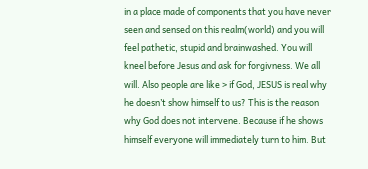in a place made of components that you have never seen and sensed on this realm(world) and you will feel pathetic, stupid and brainwashed. You will kneel before Jesus and ask for forgivness. We all will. Also people are like > if God, JESUS is real why he doesn’t show himself to us? This is the reason why God does not intervene. Because if he shows himself everyone will immediately turn to him. But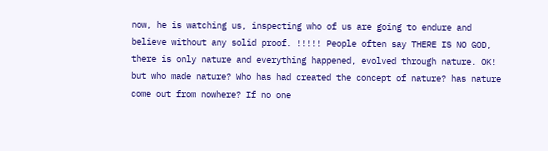now, he is watching us, inspecting who of us are going to endure and believe without any solid proof. !!!!! People often say THERE IS NO GOD, there is only nature and everything happened, evolved through nature. OK! but who made nature? Who has had created the concept of nature? has nature come out from nowhere? If no one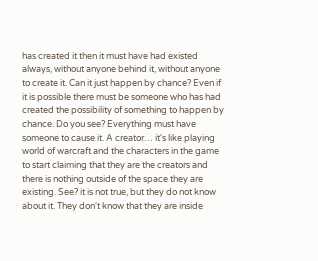has created it then it must have had existed always, without anyone behind it, without anyone to create it. Can it just happen by chance? Even if it is possible there must be someone who has had created the possibility of something to happen by chance. Do you see? Everything must have someone to cause it. A creator… it's like playing world of warcraft and the characters in the game to start claiming that they are the creators and there is nothing outside of the space they are existing. See? it is not true, but they do not know about it. They don't know that they are inside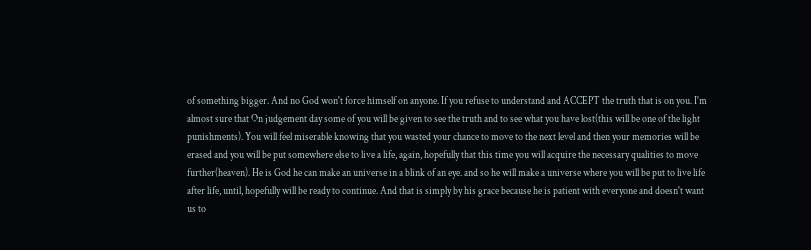of something bigger. And no God won't force himself on anyone. If you refuse to understand and ACCEPT the truth that is on you. I'm almost sure that On judgement day some of you will be given to see the truth and to see what you have lost(this will be one of the light punishments). You will feel miserable knowing that you wasted your chance to move to the next level and then your memories will be erased and you will be put somewhere else to live a life, again, hopefully that this time you will acquire the necessary qualities to move further(heaven). He is God he can make an universe in a blink of an eye. and so he will make a universe where you will be put to live life after life, until, hopefully will be ready to continue. And that is simply by his grace because he is patient with everyone and doesn't want us to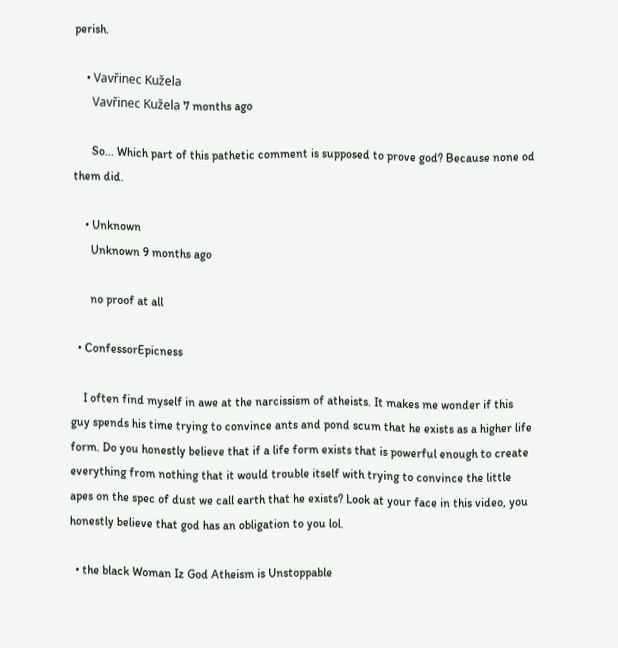perish.

    • Vavřinec Kužela
      Vavřinec Kužela 7 months ago

      So... Which part of this pathetic comment is supposed to prove god? Because none od them did.

    • Unknown
      Unknown 9 months ago

      no proof at all

  • ConfessorEpicness

    I often find myself in awe at the narcissism of atheists. It makes me wonder if this guy spends his time trying to convince ants and pond scum that he exists as a higher life form. Do you honestly believe that if a life form exists that is powerful enough to create everything from nothing that it would trouble itself with trying to convince the little apes on the spec of dust we call earth that he exists? Look at your face in this video, you honestly believe that god has an obligation to you lol.

  • the black Woman Iz God Atheism is Unstoppable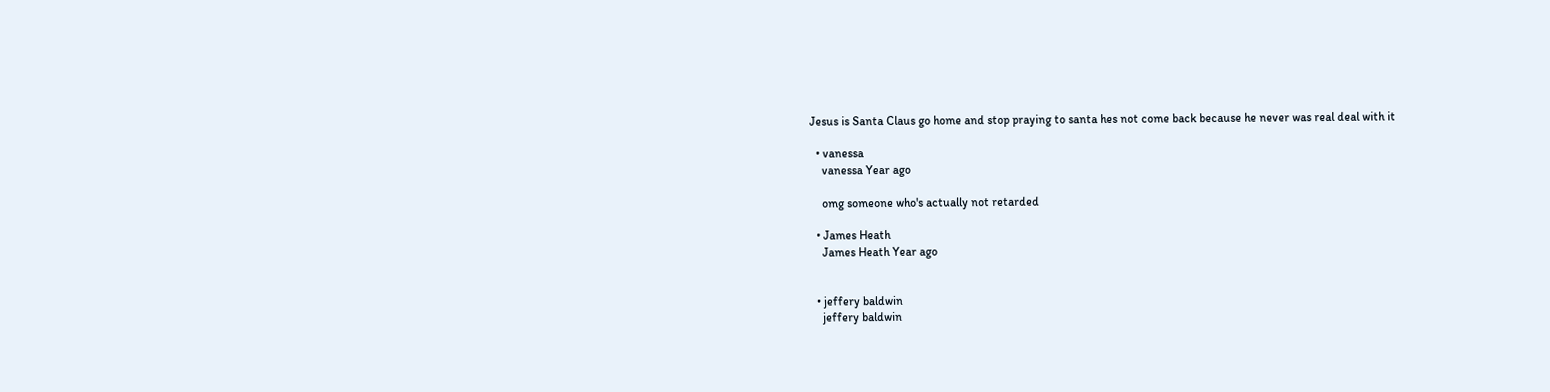Jesus is Santa Claus go home and stop praying to santa hes not come back because he never was real deal with it

  • vanessa
    vanessa Year ago

    omg someone who's actually not retarded

  • James Heath
    James Heath Year ago


  • jeffery baldwin
    jeffery baldwin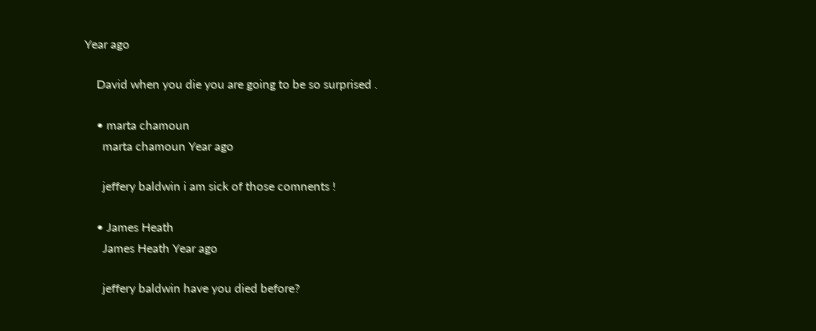Year ago

    David when you die you are going to be so surprised .

    • marta chamoun
      marta chamoun Year ago

      jeffery baldwin i am sick of those comnents !

    • James Heath
      James Heath Year ago

      jeffery baldwin have you died before?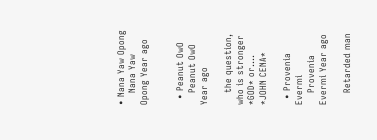• Nana Yaw Opong
    Nana Yaw Opong Year ago


  • Peanut OwO
    Peanut OwO Year ago

    the question, who is stronger *GOD* or.... *JOHN CENA*

  • Provenia Evermi
    Provenia Evermi Year ago

    Retarded man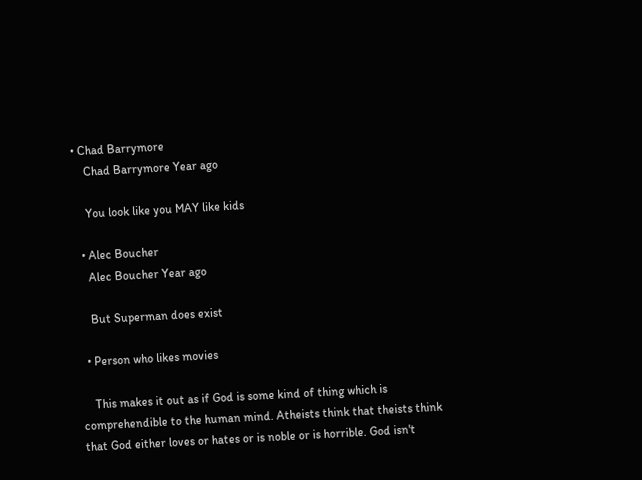• Chad Barrymore
    Chad Barrymore Year ago

    You look like you MAY like kids

  • Alec Boucher
    Alec Boucher Year ago

    But Superman does exist

  • Person who likes movies

    This makes it out as if God is some kind of thing which is comprehendible to the human mind. Atheists think that theists think that God either loves or hates or is noble or is horrible. God isn't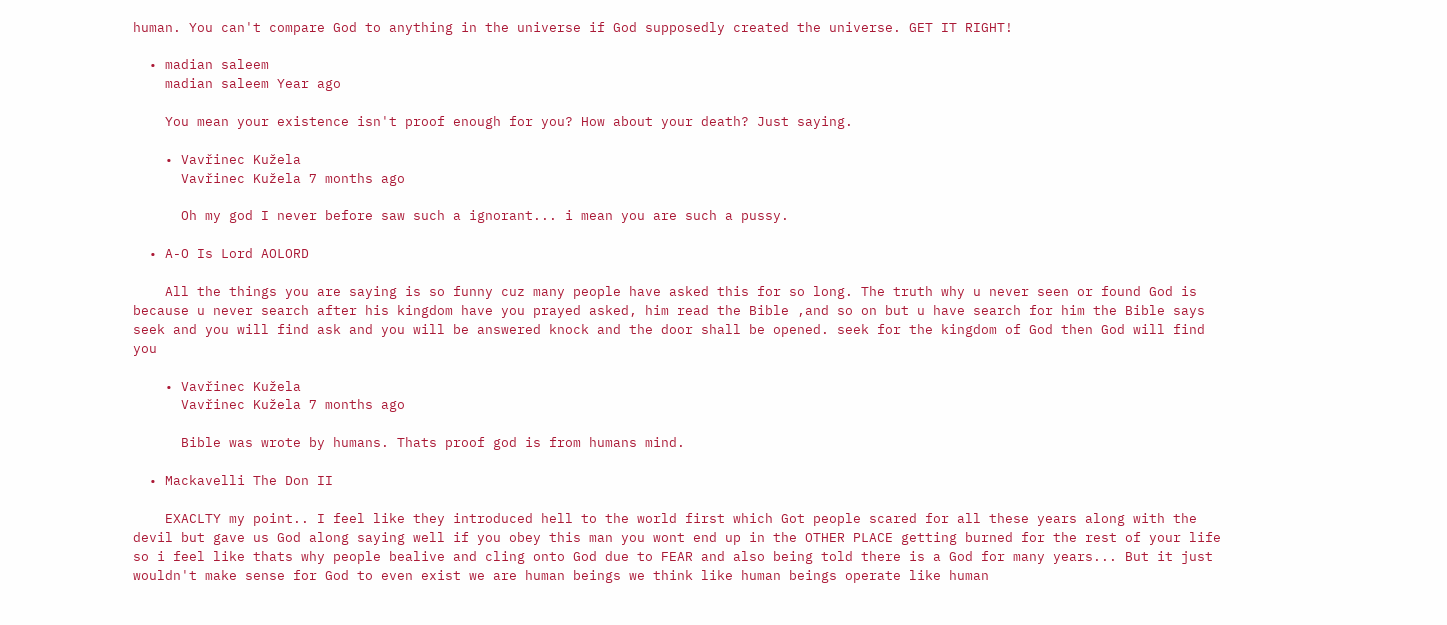human. You can't compare God to anything in the universe if God supposedly created the universe. GET IT RIGHT!

  • madian saleem
    madian saleem Year ago

    You mean your existence isn't proof enough for you? How about your death? Just saying.

    • Vavřinec Kužela
      Vavřinec Kužela 7 months ago

      Oh my god I never before saw such a ignorant... i mean you are such a pussy.

  • A-O Is Lord AOLORD

    All the things you are saying is so funny cuz many people have asked this for so long. The truth why u never seen or found God is because u never search after his kingdom have you prayed asked, him read the Bible ,and so on but u have search for him the Bible says seek and you will find ask and you will be answered knock and the door shall be opened. seek for the kingdom of God then God will find you

    • Vavřinec Kužela
      Vavřinec Kužela 7 months ago

      Bible was wrote by humans. Thats proof god is from humans mind.

  • Mackavelli The Don II

    EXACLTY my point.. I feel like they introduced hell to the world first which Got people scared for all these years along with the devil but gave us God along saying well if you obey this man you wont end up in the OTHER PLACE getting burned for the rest of your life so i feel like thats why people bealive and cling onto God due to FEAR and also being told there is a God for many years... But it just wouldn't make sense for God to even exist we are human beings we think like human beings operate like human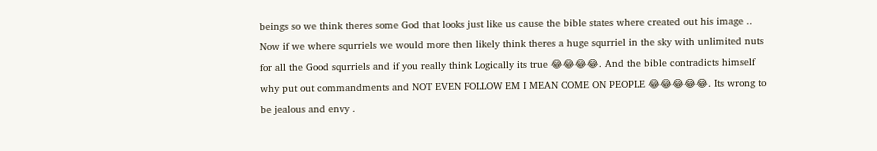beings so we think theres some God that looks just like us cause the bible states where created out his image .. Now if we where squrriels we would more then likely think theres a huge squrriel in the sky with unlimited nuts for all the Good squrriels and if you really think Logically its true 😂😂😂😂. And the bible contradicts himself why put out commandments and NOT EVEN FOLLOW EM I MEAN COME ON PEOPLE 😂😂😂😂😂. Its wrong to be jealous and envy .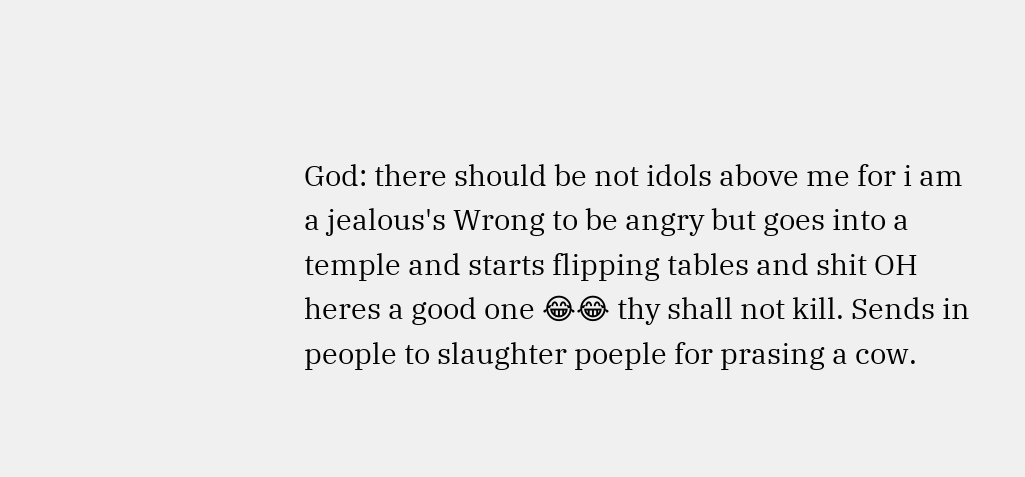God: there should be not idols above me for i am a jealous's Wrong to be angry but goes into a temple and starts flipping tables and shit OH heres a good one 😂😂 thy shall not kill. Sends in people to slaughter poeple for prasing a cow.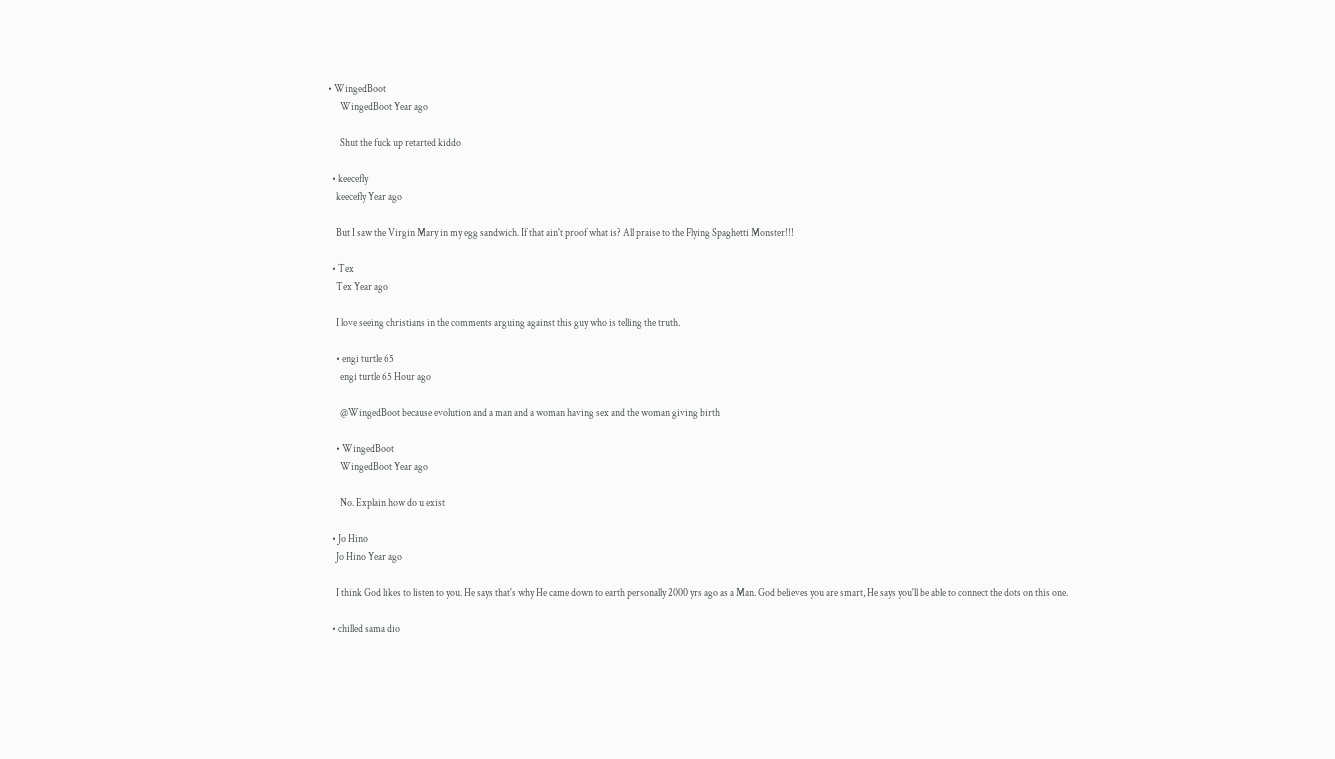• WingedBoot
      WingedBoot Year ago

      Shut the fuck up retarted kiddo

  • keecefly
    keecefly Year ago

    But I saw the Virgin Mary in my egg sandwich. If that ain't proof what is? All praise to the Flying Spaghetti Monster!!!

  • Tex
    Tex Year ago

    I love seeing christians in the comments arguing against this guy who is telling the truth.

    • engi turtle 65
      engi turtle 65 Hour ago

      @WingedBoot because evolution and a man and a woman having sex and the woman giving birth

    • WingedBoot
      WingedBoot Year ago

      No. Explain how do u exist

  • Jo Hino
    Jo Hino Year ago

    I think God likes to listen to you. He says that's why He came down to earth personally 2000 yrs ago as a Man. God believes you are smart, He says you'll be able to connect the dots on this one.

  • chilled sama dio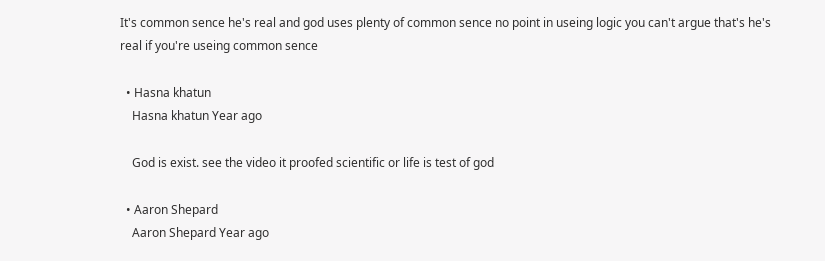It's common sence he's real and god uses plenty of common sence no point in useing logic you can't argue that's he's real if you're useing common sence

  • Hasna khatun
    Hasna khatun Year ago

    God is exist. see the video it proofed scientific or life is test of god

  • Aaron Shepard
    Aaron Shepard Year ago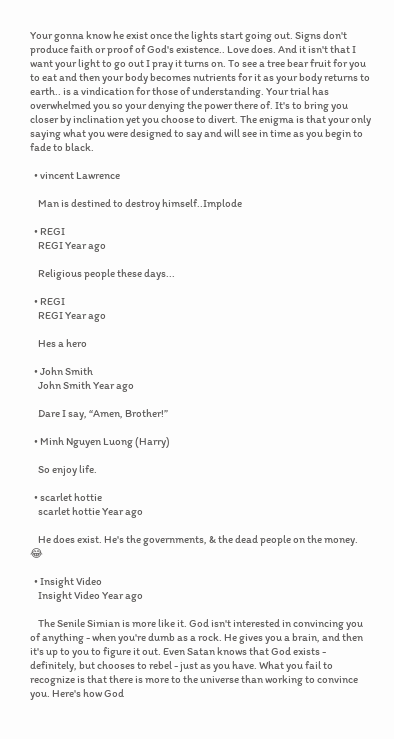Your gonna know he exist once the lights start going out. Signs don't produce faith or proof of God's existence.. Love does. And it isn't that I want your light to go out I pray it turns on. To see a tree bear fruit for you to eat and then your body becomes nutrients for it as your body returns to earth.. is a vindication for those of understanding. Your trial has overwhelmed you so your denying the power there of. It's to bring you closer by inclination yet you choose to divert. The enigma is that your only saying what you were designed to say and will see in time as you begin to fade to black.

  • vincent Lawrence

    Man is destined to destroy himself..Implode

  • REGI
    REGI Year ago

    Religious people these days...

  • REGI
    REGI Year ago

    Hes a hero

  • John Smith
    John Smith Year ago

    Dare I say, “Amen, Brother!”

  • Minh Nguyen Luong (Harry)

    So enjoy life.

  • scarlet hottie
    scarlet hottie Year ago

    He does exist. He's the governments, & the dead people on the money. 😂

  • Insight Video
    Insight Video Year ago

    The Senile Simian is more like it. God isn't interested in convincing you of anything - when you're dumb as a rock. He gives you a brain, and then it's up to you to figure it out. Even Satan knows that God exists - definitely, but chooses to rebel - just as you have. What you fail to recognize is that there is more to the universe than working to convince you. Here's how God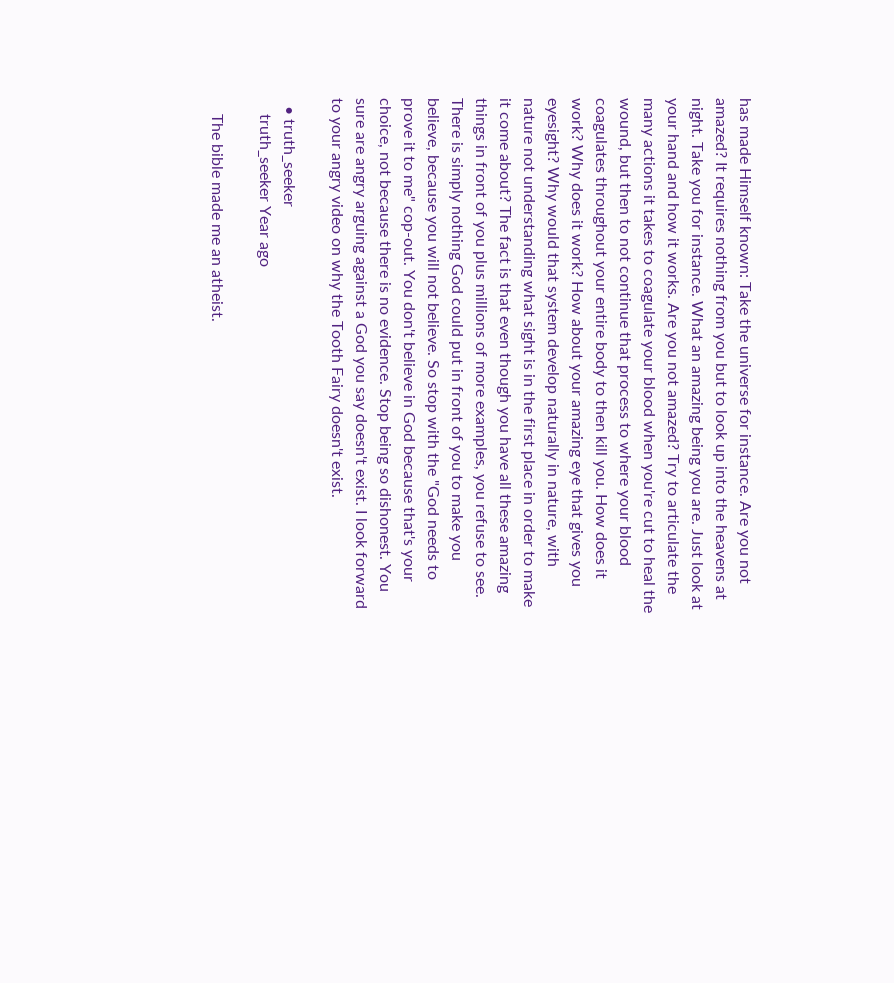has made Himself known: Take the universe for instance. Are you not amazed? It requires nothing from you but to look up into the heavens at night. Take you for instance. What an amazing being you are. Just look at your hand and how it works. Are you not amazed? Try to articulate the many actions it takes to coagulate your blood when you're cut to heal the wound, but then to not continue that process to where your blood coagulates throughout your entire body to then kill you. How does it work? Why does it work? How about your amazing eye that gives you eyesight? Why would that system develop naturally in nature, with nature not understanding what sight is in the first place in order to make it come about? The fact is that even though you have all these amazing things in front of you plus millions of more examples, you refuse to see. There is simply nothing God could put in front of you to make you believe, because you will not believe. So stop with the "God needs to prove it to me" cop-out. You don't believe in God because that's your choice, not because there is no evidence. Stop being so dishonest. You sure are angry arguing against a God you say doesn't exist. I look forward to your angry video on why the Tooth Fairy doesn't exist.

  • truth_seeker
    truth_seeker Year ago

    The bible made me an atheist.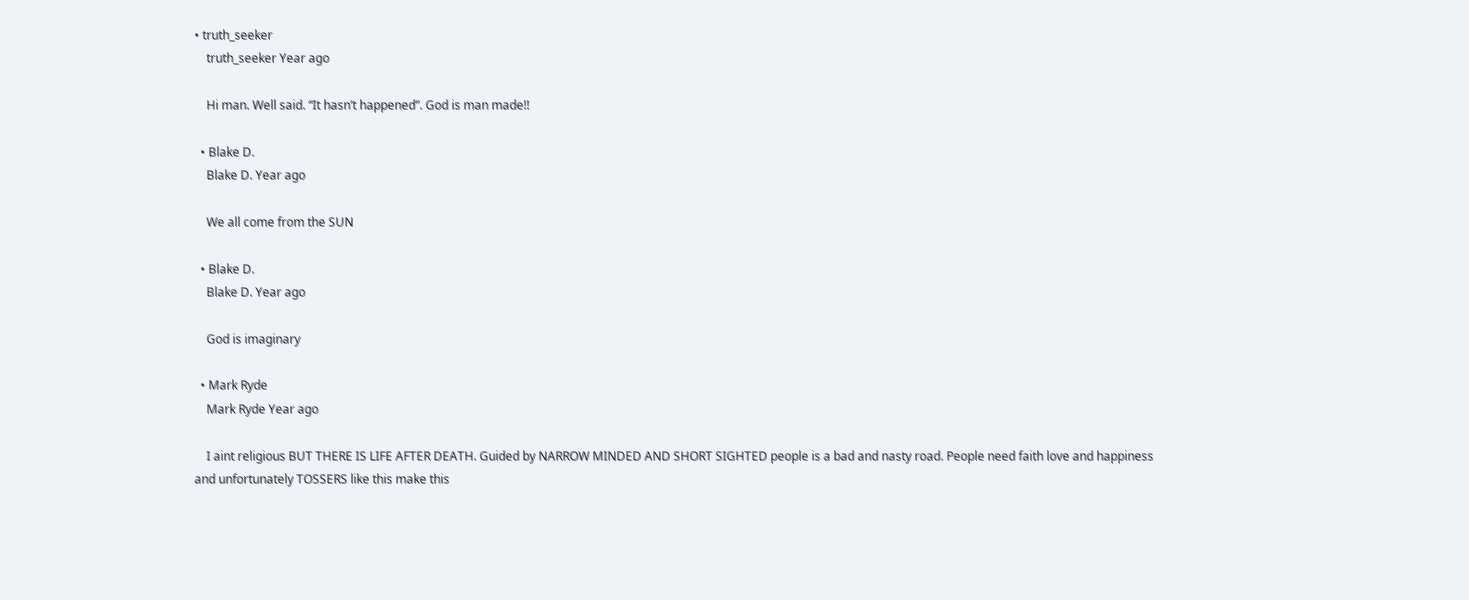• truth_seeker
    truth_seeker Year ago

    Hi man. Well said. “It hasn’t happened”. God is man made!!

  • Blake D.
    Blake D. Year ago

    We all come from the SUN

  • Blake D.
    Blake D. Year ago

    God is imaginary

  • Mark Ryde
    Mark Ryde Year ago

    I aint religious BUT THERE IS LIFE AFTER DEATH. Guided by NARROW MINDED AND SHORT SIGHTED people is a bad and nasty road. People need faith love and happiness and unfortunately TOSSERS like this make this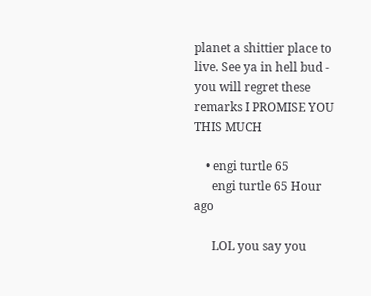planet a shittier place to live. See ya in hell bud - you will regret these remarks I PROMISE YOU THIS MUCH

    • engi turtle 65
      engi turtle 65 Hour ago

      LOL you say you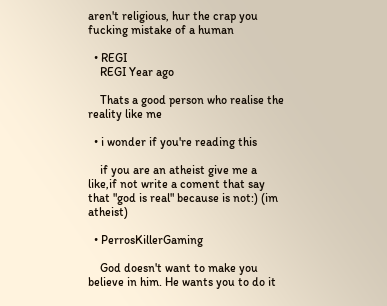aren't religious, hur the crap you fucking mistake of a human

  • REGI
    REGI Year ago

    Thats a good person who realise the reality like me

  • i wonder if you're reading this

    if you are an atheist give me a like,if not write a coment that say that "god is real" because is not:) (im atheist)

  • PerrosKillerGaming

    God doesn't want to make you believe in him. He wants you to do it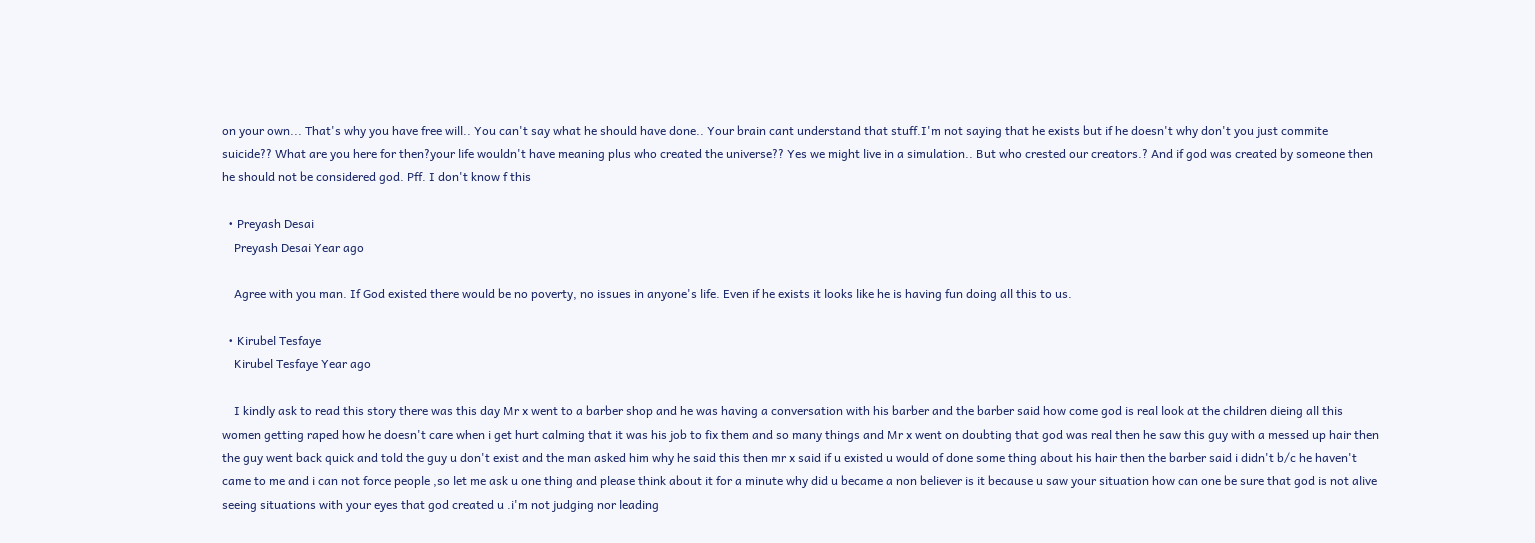on your own... That's why you have free will.. You can't say what he should have done.. Your brain cant understand that stuff.I'm not saying that he exists but if he doesn't why don't you just commite suicide?? What are you here for then?your life wouldn't have meaning plus who created the universe?? Yes we might live in a simulation.. But who crested our creators.? And if god was created by someone then he should not be considered god. Pff. I don't know f this

  • Preyash Desai
    Preyash Desai Year ago

    Agree with you man. If God existed there would be no poverty, no issues in anyone's life. Even if he exists it looks like he is having fun doing all this to us.

  • Kirubel Tesfaye
    Kirubel Tesfaye Year ago

    I kindly ask to read this story there was this day Mr x went to a barber shop and he was having a conversation with his barber and the barber said how come god is real look at the children dieing all this women getting raped how he doesn't care when i get hurt calming that it was his job to fix them and so many things and Mr x went on doubting that god was real then he saw this guy with a messed up hair then the guy went back quick and told the guy u don't exist and the man asked him why he said this then mr x said if u existed u would of done some thing about his hair then the barber said i didn't b/c he haven't came to me and i can not force people ,so let me ask u one thing and please think about it for a minute why did u became a non believer is it because u saw your situation how can one be sure that god is not alive seeing situations with your eyes that god created u .i'm not judging nor leading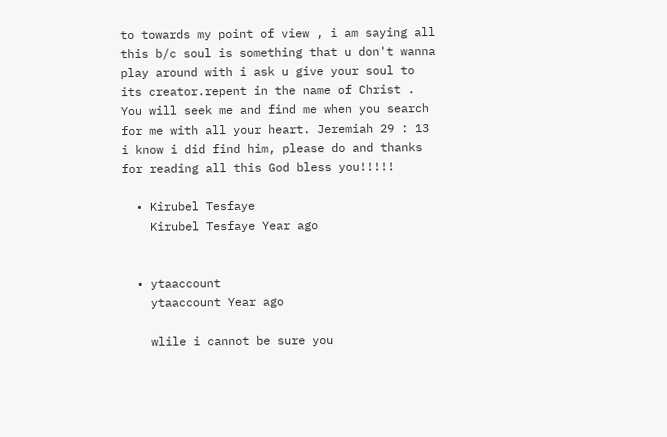to towards my point of view , i am saying all this b/c soul is something that u don't wanna play around with i ask u give your soul to its creator.repent in the name of Christ . You will seek me and find me when you search for me with all your heart. Jeremiah 29 : 13 i know i did find him, please do and thanks for reading all this God bless you!!!!!

  • Kirubel Tesfaye
    Kirubel Tesfaye Year ago


  • ytaaccount
    ytaaccount Year ago

    wlile i cannot be sure you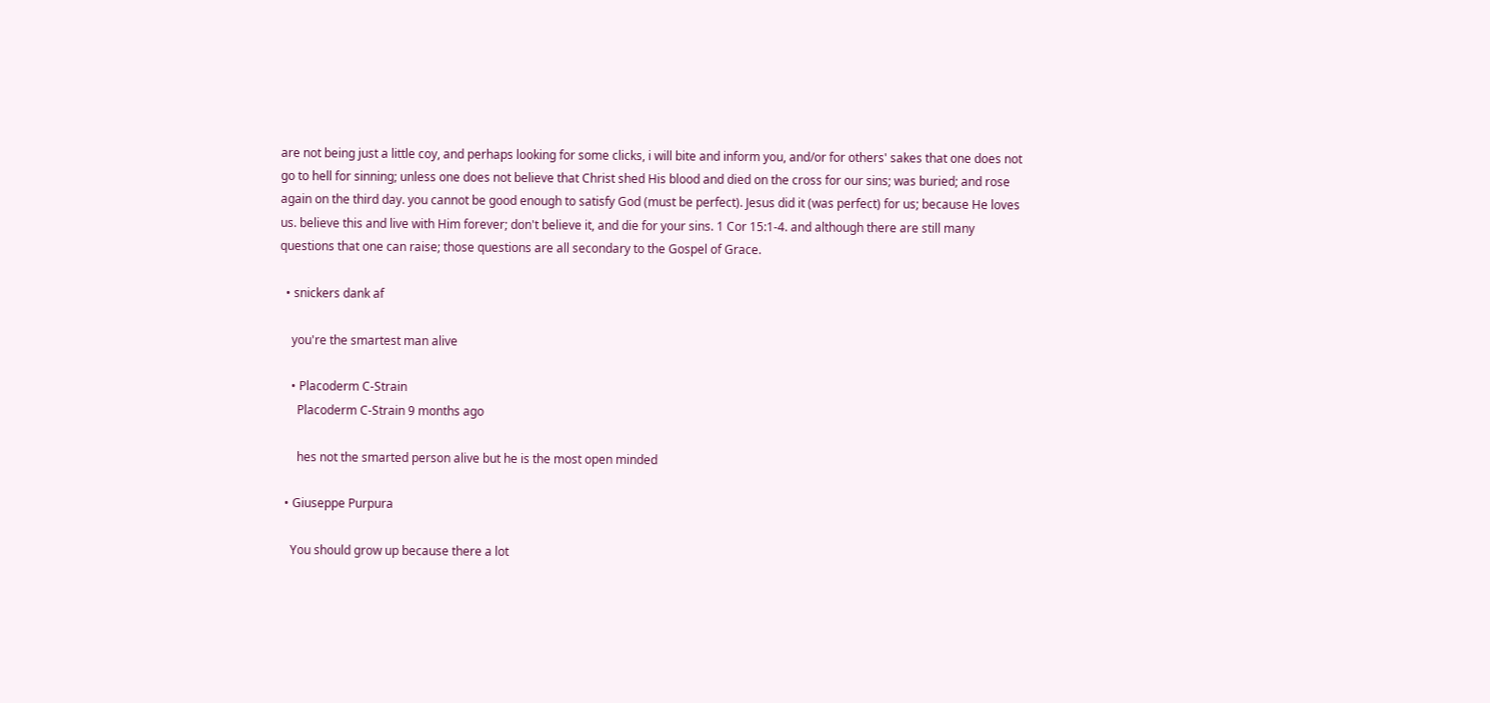are not being just a little coy, and perhaps looking for some clicks, i will bite and inform you, and/or for others' sakes that one does not go to hell for sinning; unless one does not believe that Christ shed His blood and died on the cross for our sins; was buried; and rose again on the third day. you cannot be good enough to satisfy God (must be perfect). Jesus did it (was perfect) for us; because He loves us. believe this and live with Him forever; don't believe it, and die for your sins. 1 Cor 15:1-4. and although there are still many questions that one can raise; those questions are all secondary to the Gospel of Grace.

  • snickers dank af

    you're the smartest man alive

    • Placoderm C-Strain
      Placoderm C-Strain 9 months ago

      hes not the smarted person alive but he is the most open minded

  • Giuseppe Purpura

    You should grow up because there a lot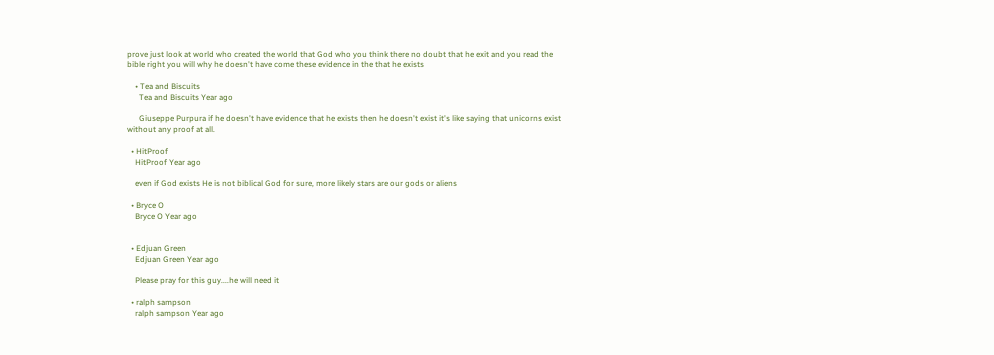prove just look at world who created the world that God who you think there no doubt that he exit and you read the bible right you will why he doesn't have come these evidence in the that he exists

    • Tea and Biscuits
      Tea and Biscuits Year ago

      Giuseppe Purpura if he doesn't have evidence that he exists then he doesn't exist it's like saying that unicorns exist without any proof at all.

  • HitProof
    HitProof Year ago

    even if God exists He is not biblical God for sure, more likely stars are our gods or aliens

  • Bryce O
    Bryce O Year ago


  • Edjuan Green
    Edjuan Green Year ago

    Please pray for this guy....he will need it

  • ralph sampson
    ralph sampson Year ago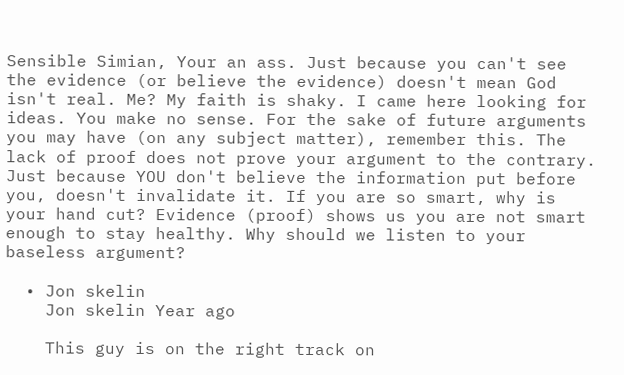Sensible Simian, Your an ass. Just because you can't see the evidence (or believe the evidence) doesn't mean God isn't real. Me? My faith is shaky. I came here looking for ideas. You make no sense. For the sake of future arguments you may have (on any subject matter), remember this. The lack of proof does not prove your argument to the contrary. Just because YOU don't believe the information put before you, doesn't invalidate it. If you are so smart, why is your hand cut? Evidence (proof) shows us you are not smart enough to stay healthy. Why should we listen to your baseless argument?

  • Jon skelin
    Jon skelin Year ago

    This guy is on the right track on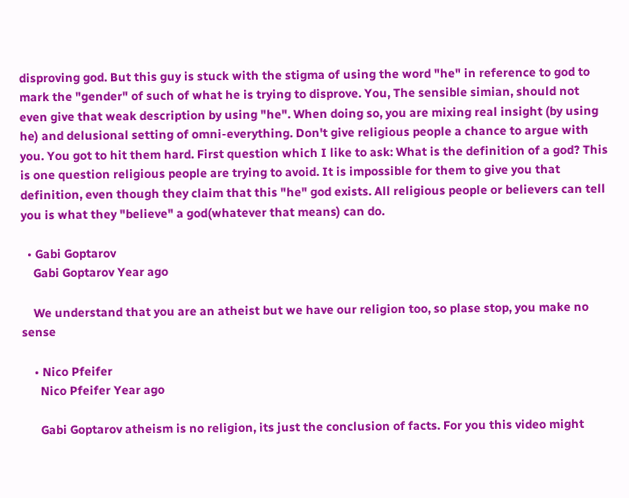disproving god. But this guy is stuck with the stigma of using the word "he" in reference to god to mark the "gender" of such of what he is trying to disprove. You, The sensible simian, should not even give that weak description by using "he". When doing so, you are mixing real insight (by using he) and delusional setting of omni-everything. Don't give religious people a chance to argue with you. You got to hit them hard. First question which I like to ask: What is the definition of a god? This is one question religious people are trying to avoid. It is impossible for them to give you that definition, even though they claim that this "he" god exists. All religious people or believers can tell you is what they "believe" a god(whatever that means) can do.

  • Gabi Goptarov
    Gabi Goptarov Year ago

    We understand that you are an atheist but we have our religion too, so plase stop, you make no sense

    • Nico Pfeifer
      Nico Pfeifer Year ago

      Gabi Goptarov atheism is no religion, its just the conclusion of facts. For you this video might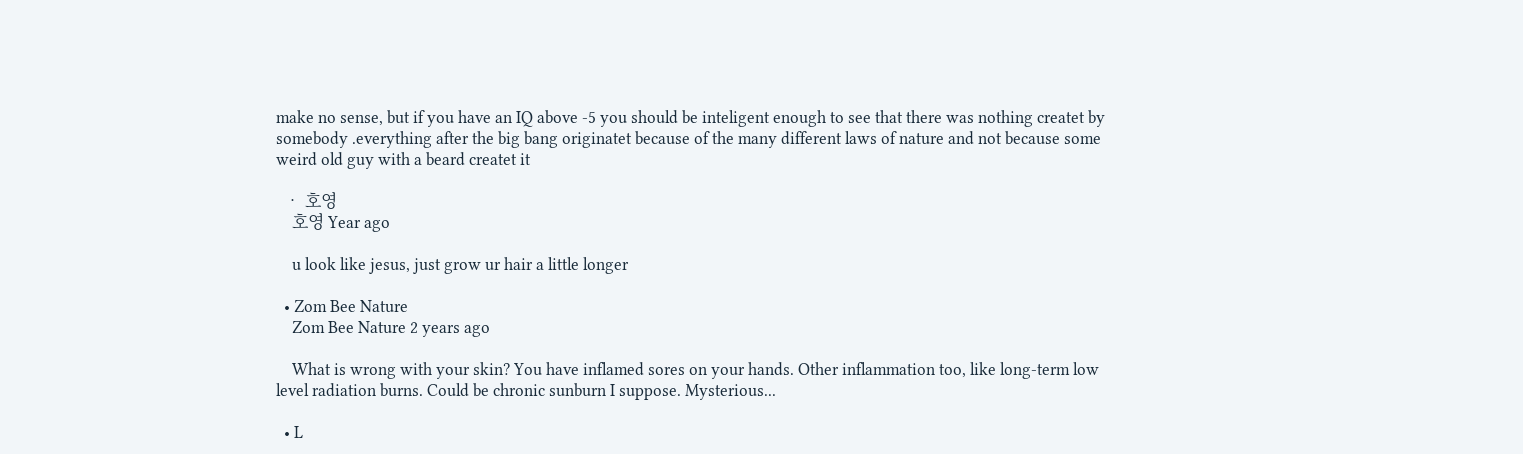make no sense, but if you have an IQ above -5 you should be inteligent enough to see that there was nothing createt by somebody .everything after the big bang originatet because of the many different laws of nature and not because some weird old guy with a beard createt it

  • 호영
    호영 Year ago

    u look like jesus, just grow ur hair a little longer

  • Zom Bee Nature
    Zom Bee Nature 2 years ago

    What is wrong with your skin? You have inflamed sores on your hands. Other inflammation too, like long-term low level radiation burns. Could be chronic sunburn I suppose. Mysterious...

  • L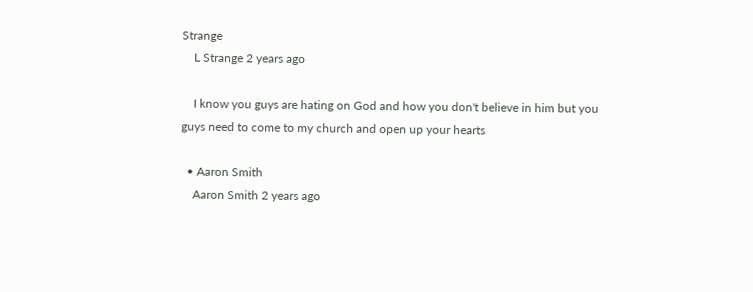Strange
    L Strange 2 years ago

    I know you guys are hating on God and how you don't believe in him but you guys need to come to my church and open up your hearts

  • Aaron Smith
    Aaron Smith 2 years ago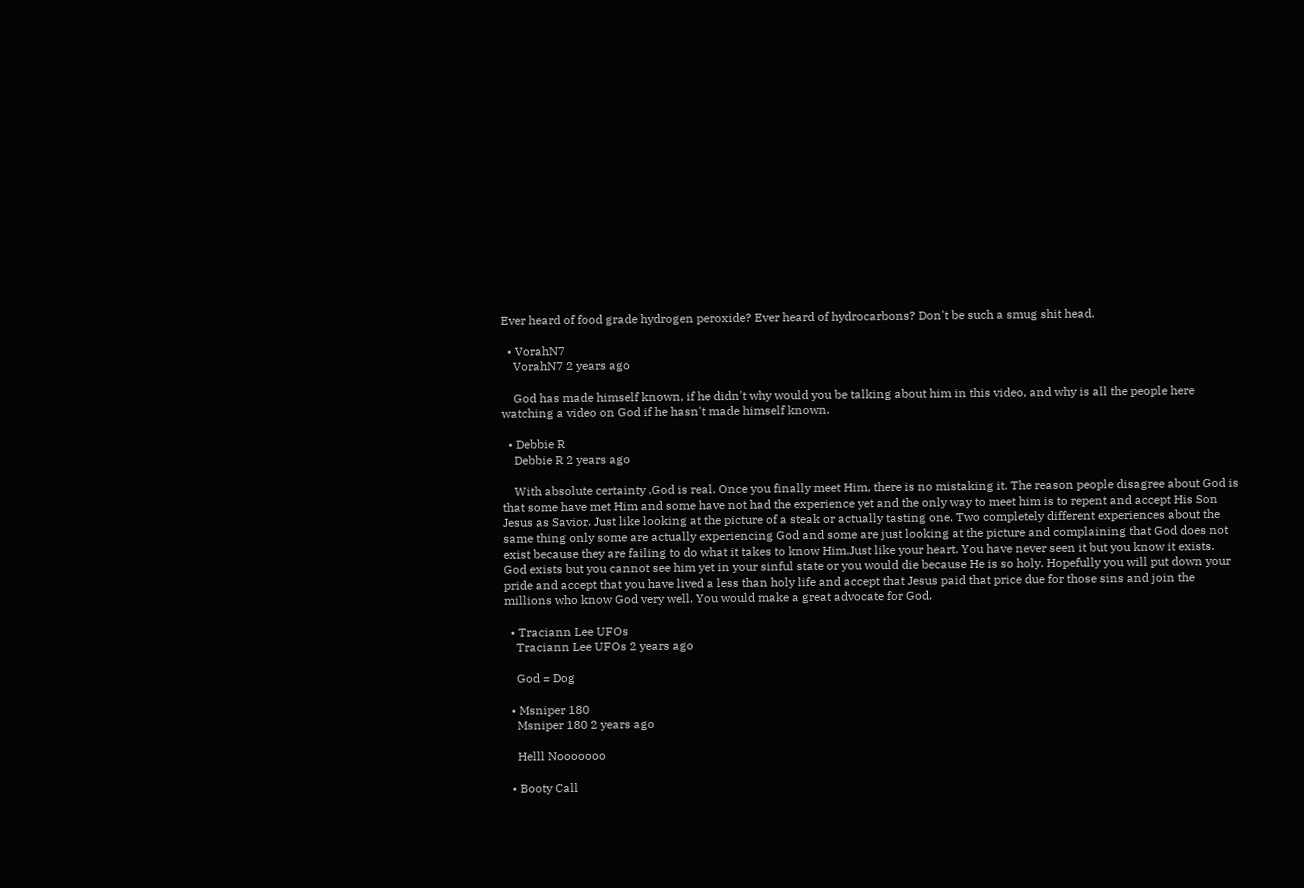Ever heard of food grade hydrogen peroxide? Ever heard of hydrocarbons? Don't be such a smug shit head.

  • VorahN7
    VorahN7 2 years ago

    God has made himself known, if he didn't why would you be talking about him in this video, and why is all the people here watching a video on God if he hasn't made himself known.

  • Debbie R
    Debbie R 2 years ago

    With absolute certainty ,God is real. Once you finally meet Him, there is no mistaking it. The reason people disagree about God is that some have met Him and some have not had the experience yet and the only way to meet him is to repent and accept His Son Jesus as Savior. Just like looking at the picture of a steak or actually tasting one. Two completely different experiences about the same thing only some are actually experiencing God and some are just looking at the picture and complaining that God does not exist because they are failing to do what it takes to know Him.Just like your heart. You have never seen it but you know it exists. God exists but you cannot see him yet in your sinful state or you would die because He is so holy. Hopefully you will put down your pride and accept that you have lived a less than holy life and accept that Jesus paid that price due for those sins and join the millions who know God very well. You would make a great advocate for God.

  • Traciann Lee UFOs
    Traciann Lee UFOs 2 years ago

    God = Dog

  • Msniper 180
    Msniper 180 2 years ago

    Helll Nooooooo

  • Booty Call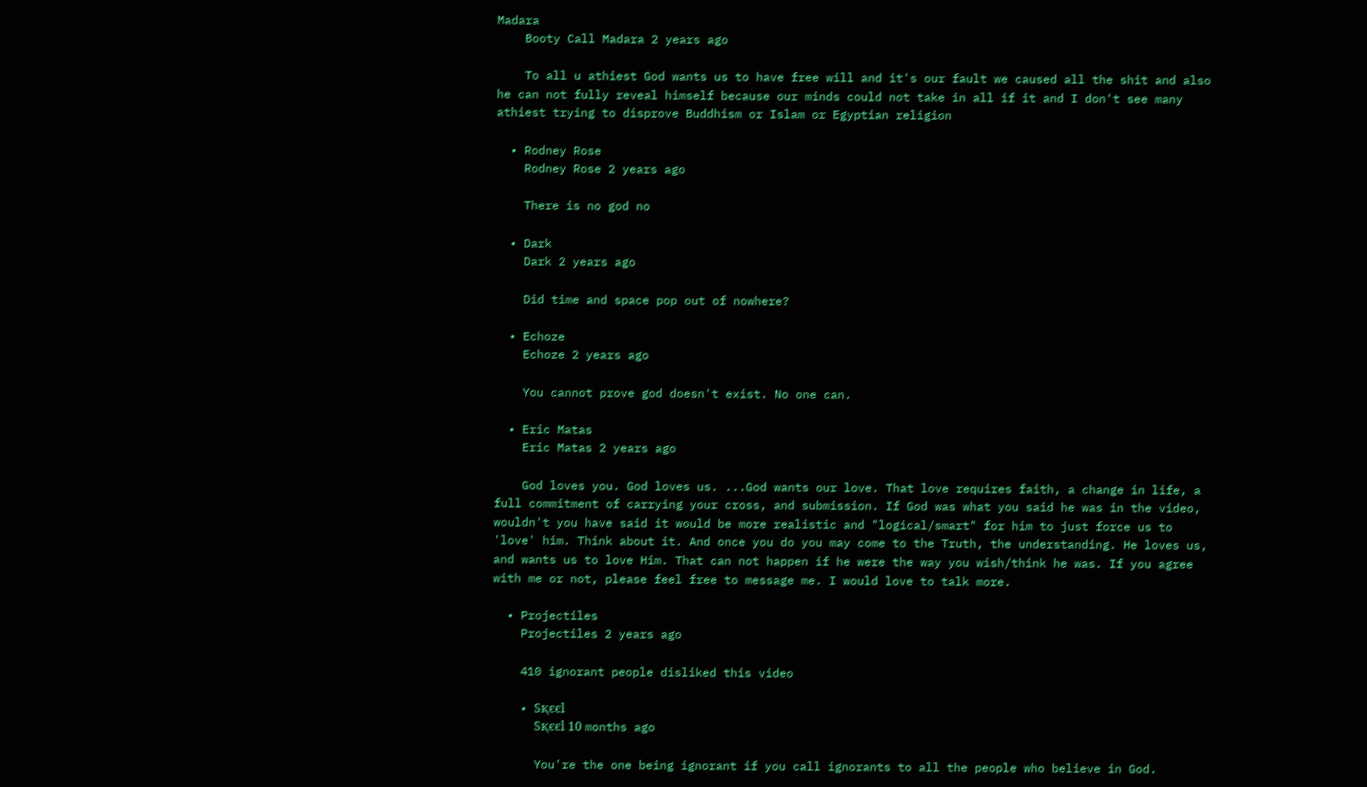Madara
    Booty Call Madara 2 years ago

    To all u athiest God wants us to have free will and it's our fault we caused all the shit and also he can not fully reveal himself because our minds could not take in all if it and I don't see many athiest trying to disprove Buddhism or Islam or Egyptian religion

  • Rodney Rose
    Rodney Rose 2 years ago

    There is no god no

  • Dark
    Dark 2 years ago

    Did time and space pop out of nowhere?

  • Echoze
    Echoze 2 years ago

    You cannot prove god doesn't exist. No one can.

  • Eric Matas
    Eric Matas 2 years ago

    God loves you. God loves us. ...God wants our love. That love requires faith, a change in life, a full commitment of carrying your cross, and submission. If God was what you said he was in the video, wouldn't you have said it would be more realistic and "logical/smart" for him to just force us to 'love' him. Think about it. And once you do you may come to the Truth, the understanding. He loves us, and wants us to love Him. That can not happen if he were the way you wish/think he was. If you agree with me or not, please feel free to message me. I would love to talk more.

  • Projectiles
    Projectiles 2 years ago

    410 ignorant people disliked this video

    • Sқєєl
      Sқєєl 10 months ago

      You're the one being ignorant if you call ignorants to all the people who believe in God.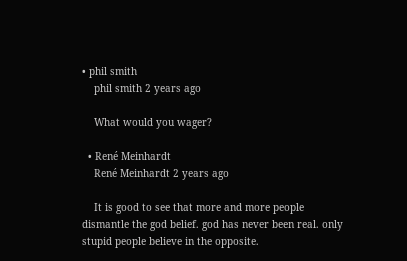• phil smith
    phil smith 2 years ago

    What would you wager?

  • René Meinhardt
    René Meinhardt 2 years ago

    It is good to see that more and more people dismantle the god belief. god has never been real. only stupid people believe in the opposite.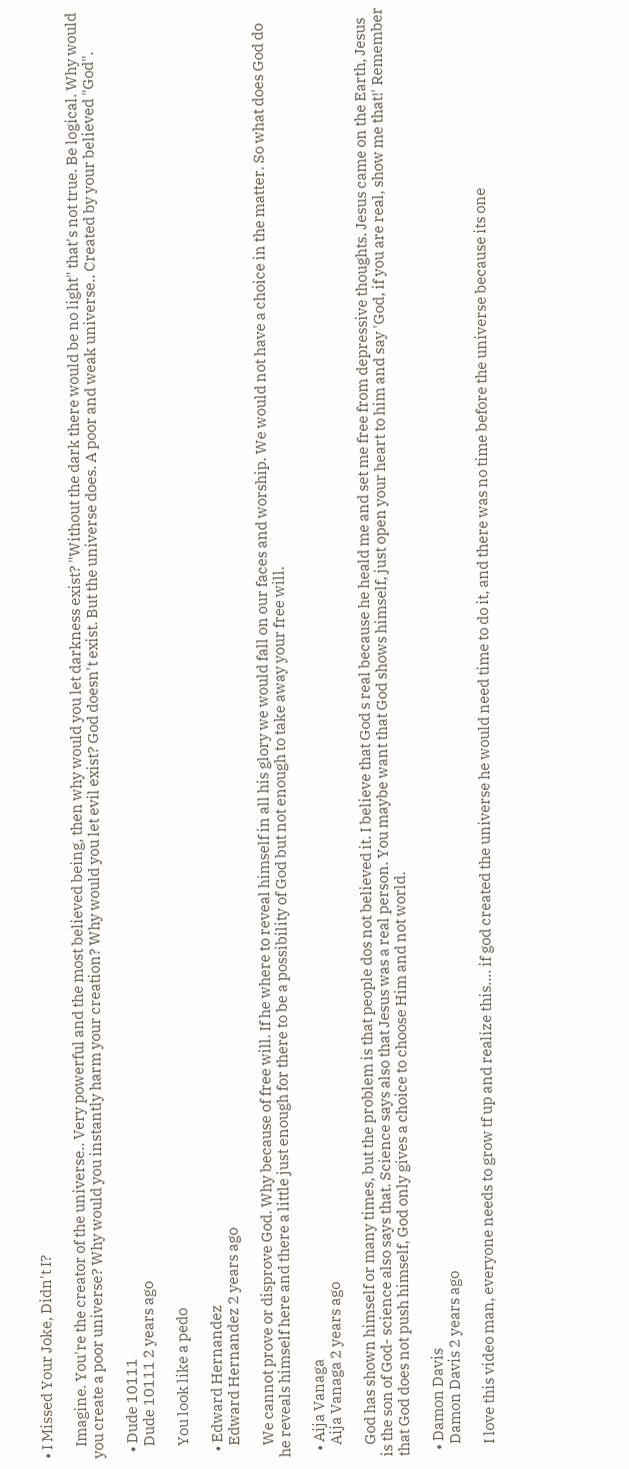• I Missed Your Joke, Didn't I?

    Imagine. You're the creator of the universe.. Very powerful and the most believed being, then why would you let darkness exist? "Without the dark there would be no light" that's not true. Be logical. Why would you create a poor universe? Why would you instantly harm your creation? Why would you let evil exist? God doesn't exist. But the universe does. A poor and weak universe.. Created by your believed "God".

  • Dude 10111
    Dude 10111 2 years ago

    You look like a pedo

  • Edward Hernandez
    Edward Hernandez 2 years ago

    We cannot prove or disprove God. Why because of free will. If he where to reveal himself in all his glory we would fall on our faces and worship. We would not have a choice in the matter. So what does God do he reveals himself here and there a little just enough for there to be a possibility of God but not enough to take away your free will.

  • Aija Vanaga
    Aija Vanaga 2 years ago

    God has shown himself or many times, but the problem is that people dos not believed it. I believe that God s real because he heald me and set me free from depressive thoughts. Jesus came on the Earth, Jesus is the son of God- science also says that. Science says also that Jesus was a real person. You maybe want that God shows himself, just open your heart to him and say 'God, if you are real, show me that!' Remember that God does not push himself, God only gives a choice to choose Him and not world.

  • Damon Davis
    Damon Davis 2 years ago

    I love this video man, everyone needs to grow tf up and realize this.... if god created the universe he would need time to do it, and there was no time before the universe because its one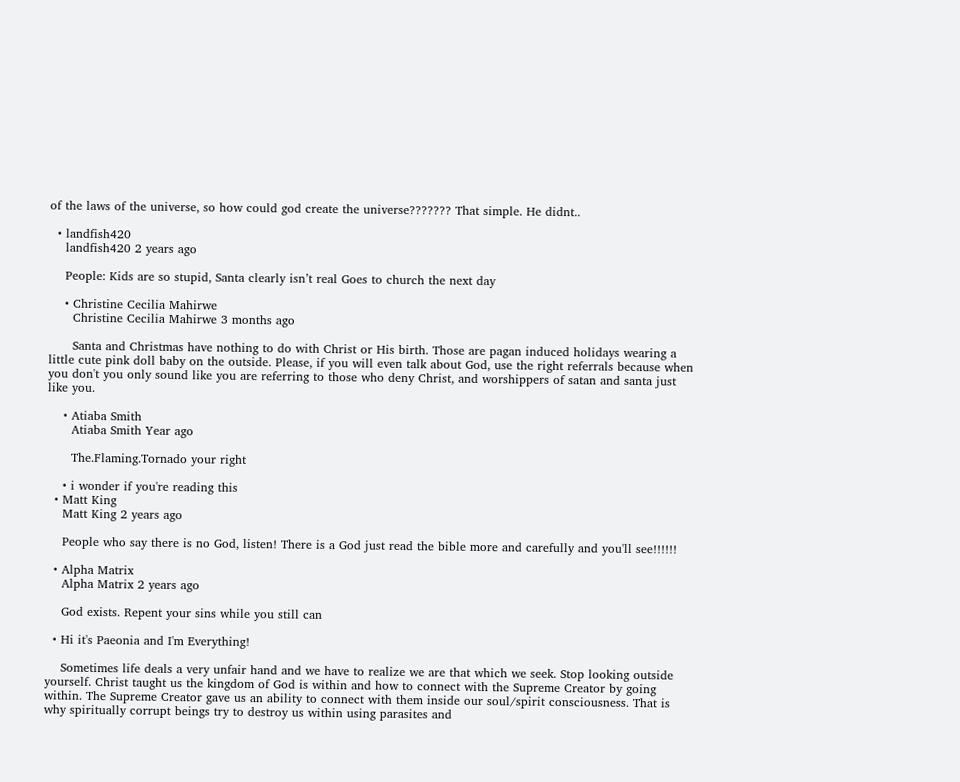of the laws of the universe, so how could god create the universe??????? That simple. He didnt..

  • landfish420
    landfish420 2 years ago

    People: Kids are so stupid, Santa clearly isn’t real Goes to church the next day

    • Christine Cecilia Mahirwe
      Christine Cecilia Mahirwe 3 months ago

      Santa and Christmas have nothing to do with Christ or His birth. Those are pagan induced holidays wearing a little cute pink doll baby on the outside. Please, if you will even talk about God, use the right referrals because when you don't you only sound like you are referring to those who deny Christ, and worshippers of satan and santa just like you.

    • Atiaba Smith
      Atiaba Smith Year ago

      The.Flaming.Tornado your right

    • i wonder if you're reading this
  • Matt King
    Matt King 2 years ago

    People who say there is no God, listen! There is a God just read the bible more and carefully and you'll see!!!!!!

  • Alpha Matrix
    Alpha Matrix 2 years ago

    God exists. Repent your sins while you still can

  • Hi it's Paeonia and I'm Everything!

    Sometimes life deals a very unfair hand and we have to realize we are that which we seek. Stop looking outside yourself. Christ taught us the kingdom of God is within and how to connect with the Supreme Creator by going within. The Supreme Creator gave us an ability to connect with them inside our soul/spirit consciousness. That is why spiritually corrupt beings try to destroy us within using parasites and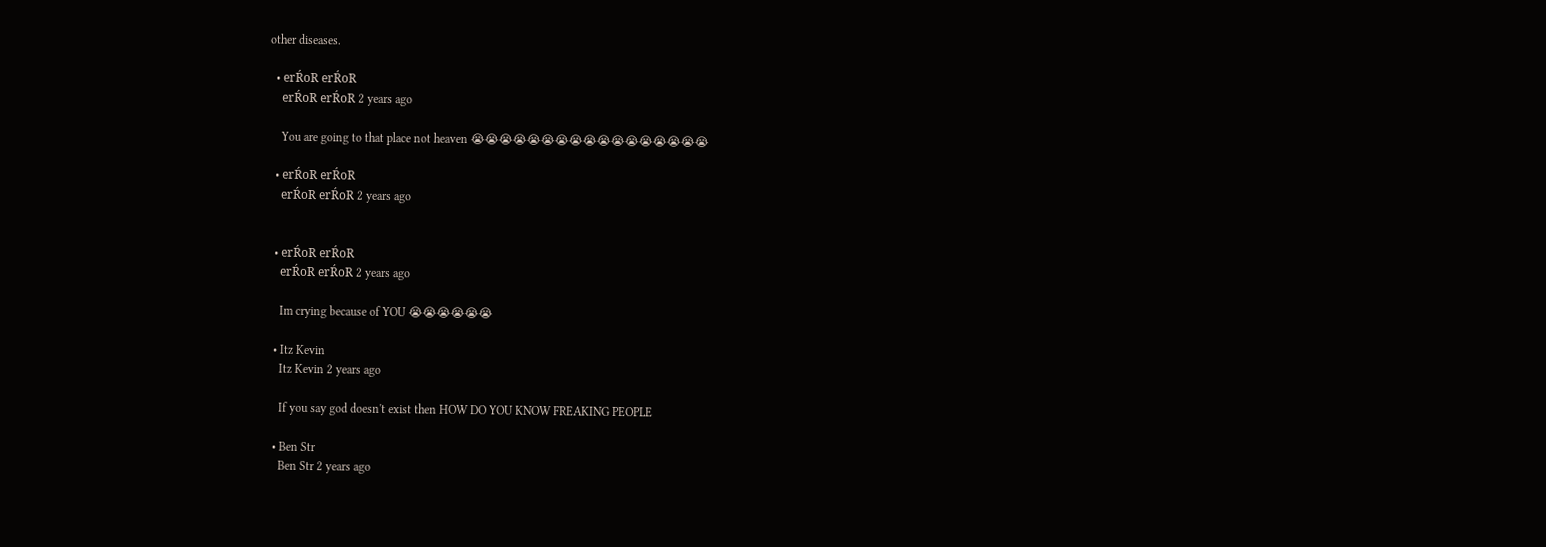other diseases.

  • erŔoR erŔoR
    erŔoR erŔoR 2 years ago

    You are going to that place not heaven 😭😭😭😭😭😭😭😭😭😭😭😭😭😭😭😭😭

  • erŔoR erŔoR
    erŔoR erŔoR 2 years ago


  • erŔoR erŔoR
    erŔoR erŔoR 2 years ago

    Im crying because of YOU 😭😭😭😭😭😭

  • Itz Kevin
    Itz Kevin 2 years ago

    If you say god doesn't exist then HOW DO YOU KNOW FREAKING PEOPLE

  • Ben Str
    Ben Str 2 years ago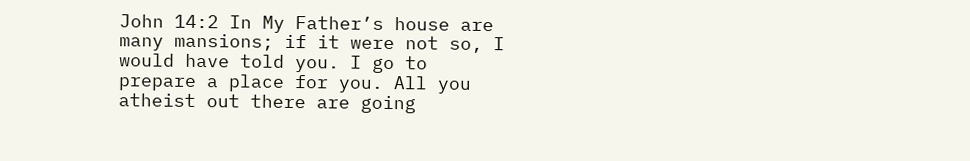John 14:2 In My Father’s house are many mansions; if it were not so, I would have told you. I go to prepare a place for you. All you atheist out there are going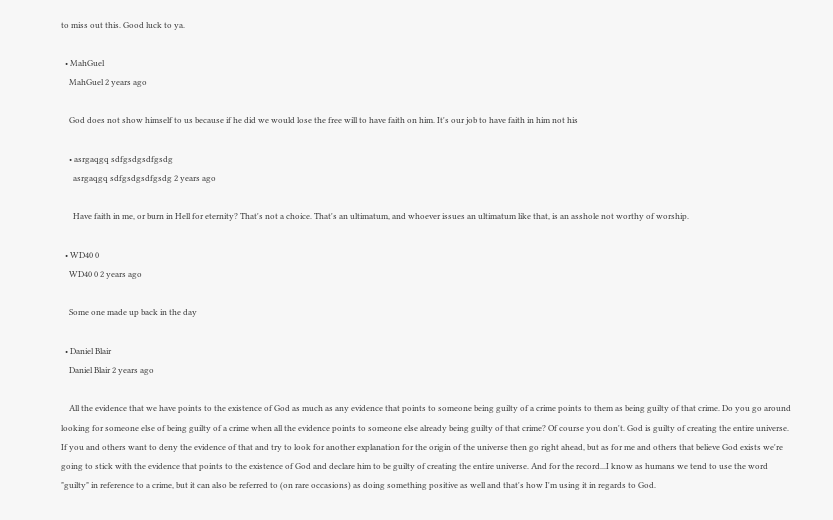to miss out this. Good luck to ya.

  • MahGuel
    MahGuel 2 years ago

    God does not show himself to us because if he did we would lose the free will to have faith on him. It's our job to have faith in him not his

    • asrgaqgq sdfgsdgsdfgsdg
      asrgaqgq sdfgsdgsdfgsdg 2 years ago

      Have faith in me, or burn in Hell for eternity? That's not a choice. That's an ultimatum, and whoever issues an ultimatum like that, is an asshole not worthy of worship.

  • WD40 0
    WD40 0 2 years ago

    Some one made up back in the day

  • Daniel Blair
    Daniel Blair 2 years ago

    All the evidence that we have points to the existence of God as much as any evidence that points to someone being guilty of a crime points to them as being guilty of that crime. Do you go around looking for someone else of being guilty of a crime when all the evidence points to someone else already being guilty of that crime? Of course you don't. God is guilty of creating the entire universe. If you and others want to deny the evidence of that and try to look for another explanation for the origin of the universe then go right ahead, but as for me and others that believe God exists we're going to stick with the evidence that points to the existence of God and declare him to be guilty of creating the entire universe. And for the record...I know as humans we tend to use the word "guilty" in reference to a crime, but it can also be referred to (on rare occasions) as doing something positive as well and that's how I'm using it in regards to God.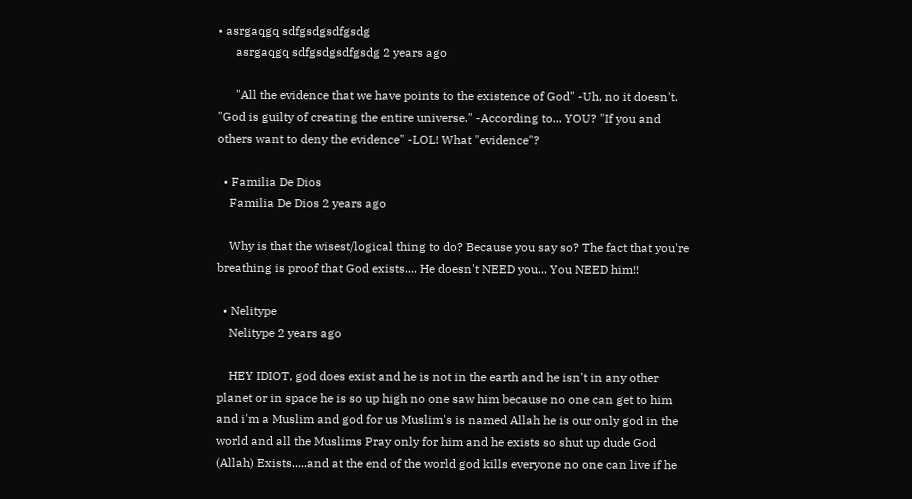• asrgaqgq sdfgsdgsdfgsdg
      asrgaqgq sdfgsdgsdfgsdg 2 years ago

      "All the evidence that we have points to the existence of God" -Uh, no it doesn't. "God is guilty of creating the entire universe." -According to... YOU? "If you and others want to deny the evidence" -LOL! What "evidence"?

  • Familia De Dios
    Familia De Dios 2 years ago

    Why is that the wisest/logical thing to do? Because you say so? The fact that you're breathing is proof that God exists.... He doesn't NEED you... You NEED him!!

  • Nelitype
    Nelitype 2 years ago

    HEY IDIOT, god does exist and he is not in the earth and he isn't in any other planet or in space he is so up high no one saw him because no one can get to him and i'm a Muslim and god for us Muslim's is named Allah he is our only god in the world and all the Muslims Pray only for him and he exists so shut up dude God (Allah) Exists.....and at the end of the world god kills everyone no one can live if he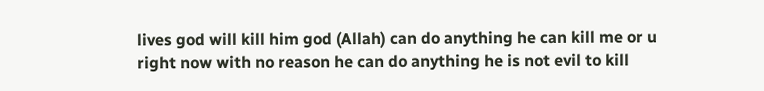lives god will kill him god (Allah) can do anything he can kill me or u right now with no reason he can do anything he is not evil to kill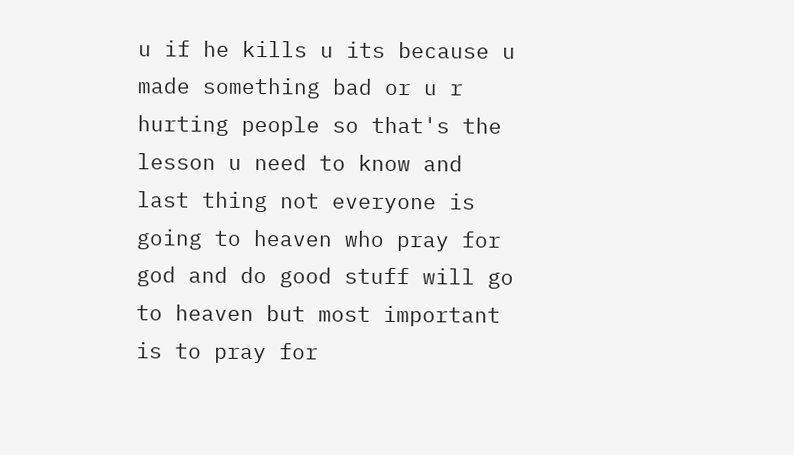u if he kills u its because u made something bad or u r hurting people so that's the lesson u need to know and last thing not everyone is going to heaven who pray for god and do good stuff will go to heaven but most important is to pray for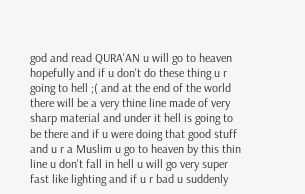god and read QURA'AN u will go to heaven hopefully and if u don't do these thing u r going to hell ;( and at the end of the world there will be a very thine line made of very sharp material and under it hell is going to be there and if u were doing that good stuff and u r a Muslim u go to heaven by this thin line u don't fall in hell u will go very super fast like lighting and if u r bad u suddenly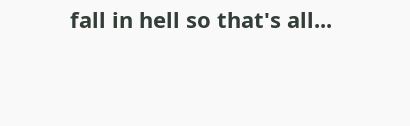fall in hell so that's all...